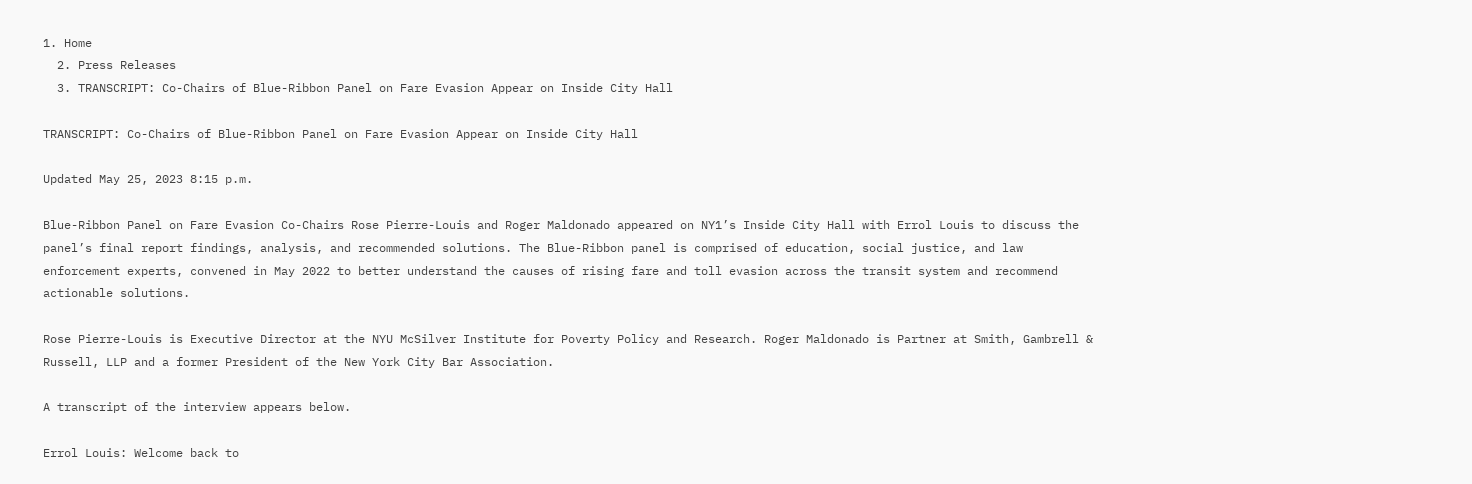1. Home
  2. Press Releases
  3. TRANSCRIPT: Co-Chairs of Blue-Ribbon Panel on Fare Evasion Appear on Inside City Hall

TRANSCRIPT: Co-Chairs of Blue-Ribbon Panel on Fare Evasion Appear on Inside City Hall

Updated May 25, 2023 8:15 p.m.

Blue-Ribbon Panel on Fare Evasion Co-Chairs Rose Pierre-Louis and Roger Maldonado appeared on NY1’s Inside City Hall with Errol Louis to discuss the panel’s final report findings, analysis, and recommended solutions. The Blue-Ribbon panel is comprised of education, social justice, and law enforcement experts, convened in May 2022 to better understand the causes of rising fare and toll evasion across the transit system and recommend actionable solutions.

Rose Pierre-Louis is Executive Director at the NYU McSilver Institute for Poverty Policy and Research. Roger Maldonado is Partner at Smith, Gambrell & Russell, LLP and a former President of the New York City Bar Association.

A transcript of the interview appears below.

Errol Louis: Welcome back to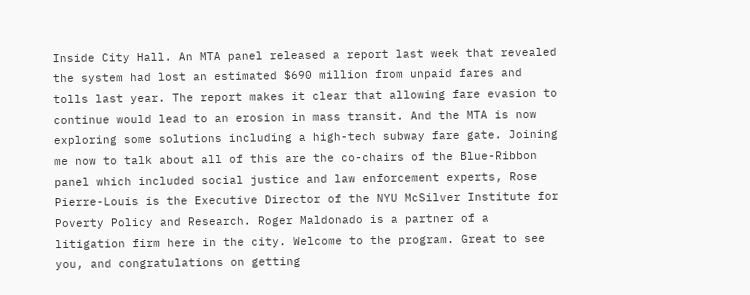Inside City Hall. An MTA panel released a report last week that revealed the system had lost an estimated $690 million from unpaid fares and tolls last year. The report makes it clear that allowing fare evasion to continue would lead to an erosion in mass transit. And the MTA is now exploring some solutions including a high-tech subway fare gate. Joining me now to talk about all of this are the co-chairs of the Blue-Ribbon panel which included social justice and law enforcement experts, Rose Pierre-Louis is the Executive Director of the NYU McSilver Institute for Poverty Policy and Research. Roger Maldonado is a partner of a litigation firm here in the city. Welcome to the program. Great to see you, and congratulations on getting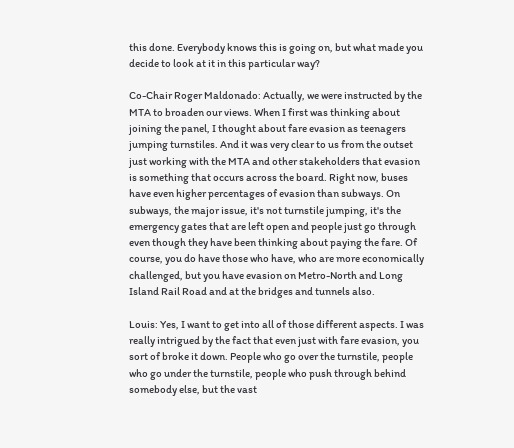this done. Everybody knows this is going on, but what made you decide to look at it in this particular way?

Co-Chair Roger Maldonado: Actually, we were instructed by the MTA to broaden our views. When I first was thinking about joining the panel, I thought about fare evasion as teenagers jumping turnstiles. And it was very clear to us from the outset just working with the MTA and other stakeholders that evasion is something that occurs across the board. Right now, buses have even higher percentages of evasion than subways. On subways, the major issue, it's not turnstile jumping, it's the emergency gates that are left open and people just go through even though they have been thinking about paying the fare. Of course, you do have those who have, who are more economically challenged, but you have evasion on Metro-North and Long Island Rail Road and at the bridges and tunnels also.

Louis: Yes, I want to get into all of those different aspects. I was really intrigued by the fact that even just with fare evasion, you sort of broke it down. People who go over the turnstile, people who go under the turnstile, people who push through behind somebody else, but the vast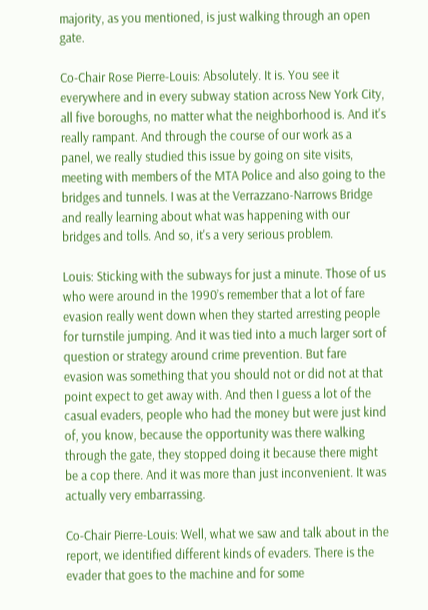majority, as you mentioned, is just walking through an open gate.

Co-Chair Rose Pierre-Louis: Absolutely. It is. You see it everywhere and in every subway station across New York City, all five boroughs, no matter what the neighborhood is. And it's really rampant. And through the course of our work as a panel, we really studied this issue by going on site visits, meeting with members of the MTA Police and also going to the bridges and tunnels. I was at the Verrazzano-Narrows Bridge and really learning about what was happening with our bridges and tolls. And so, it's a very serious problem.

Louis: Sticking with the subways for just a minute. Those of us who were around in the 1990’s remember that a lot of fare evasion really went down when they started arresting people for turnstile jumping. And it was tied into a much larger sort of question or strategy around crime prevention. But fare evasion was something that you should not or did not at that point expect to get away with. And then I guess a lot of the casual evaders, people who had the money but were just kind of, you know, because the opportunity was there walking through the gate, they stopped doing it because there might be a cop there. And it was more than just inconvenient. It was actually very embarrassing.

Co-Chair Pierre-Louis: Well, what we saw and talk about in the report, we identified different kinds of evaders. There is the evader that goes to the machine and for some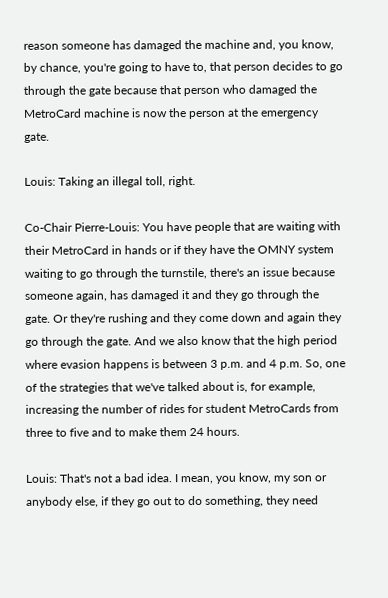reason someone has damaged the machine and, you know, by chance, you're going to have to, that person decides to go through the gate because that person who damaged the MetroCard machine is now the person at the emergency gate.

Louis: Taking an illegal toll, right.

Co-Chair Pierre-Louis: You have people that are waiting with their MetroCard in hands or if they have the OMNY system waiting to go through the turnstile, there's an issue because someone again, has damaged it and they go through the gate. Or they're rushing and they come down and again they go through the gate. And we also know that the high period where evasion happens is between 3 p.m. and 4 p.m. So, one of the strategies that we've talked about is, for example, increasing the number of rides for student MetroCards from three to five and to make them 24 hours.

Louis: That's not a bad idea. I mean, you know, my son or anybody else, if they go out to do something, they need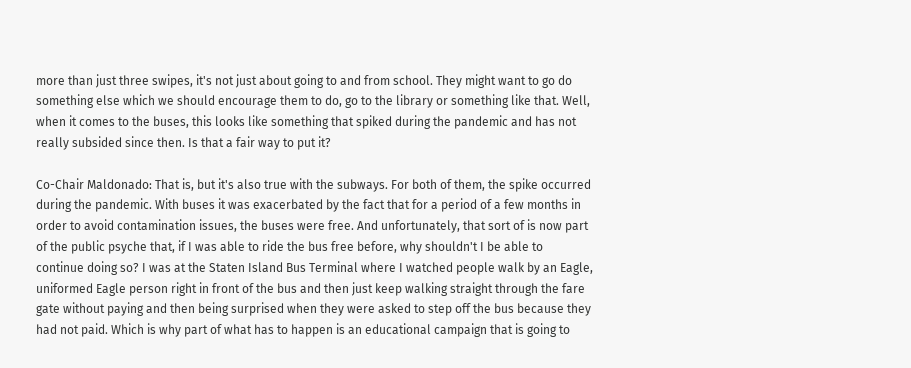more than just three swipes, it's not just about going to and from school. They might want to go do something else which we should encourage them to do, go to the library or something like that. Well, when it comes to the buses, this looks like something that spiked during the pandemic and has not really subsided since then. Is that a fair way to put it?

Co-Chair Maldonado: That is, but it's also true with the subways. For both of them, the spike occurred during the pandemic. With buses it was exacerbated by the fact that for a period of a few months in order to avoid contamination issues, the buses were free. And unfortunately, that sort of is now part of the public psyche that, if I was able to ride the bus free before, why shouldn't I be able to continue doing so? I was at the Staten Island Bus Terminal where I watched people walk by an Eagle, uniformed Eagle person right in front of the bus and then just keep walking straight through the fare gate without paying and then being surprised when they were asked to step off the bus because they had not paid. Which is why part of what has to happen is an educational campaign that is going to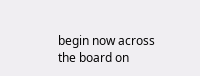begin now across the board on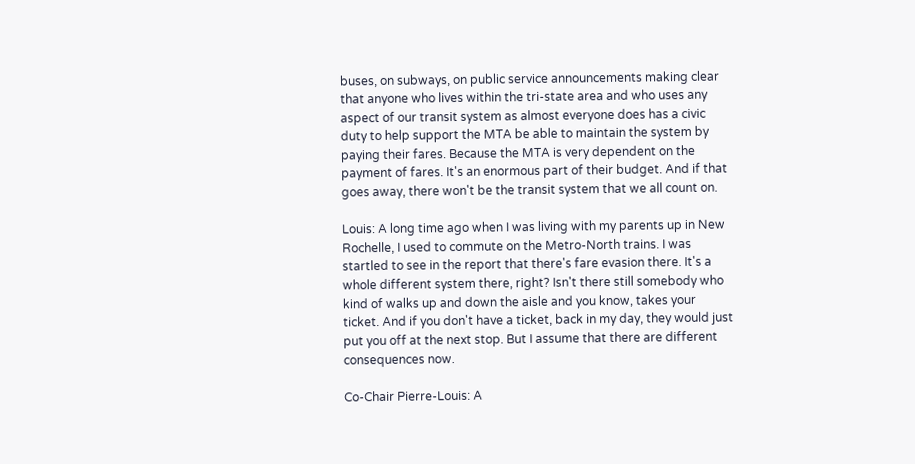buses, on subways, on public service announcements making clear that anyone who lives within the tri-state area and who uses any aspect of our transit system as almost everyone does has a civic duty to help support the MTA be able to maintain the system by paying their fares. Because the MTA is very dependent on the payment of fares. It's an enormous part of their budget. And if that goes away, there won't be the transit system that we all count on.

Louis: A long time ago when I was living with my parents up in New Rochelle, I used to commute on the Metro-North trains. I was startled to see in the report that there's fare evasion there. It's a whole different system there, right? Isn't there still somebody who kind of walks up and down the aisle and you know, takes your ticket. And if you don't have a ticket, back in my day, they would just put you off at the next stop. But I assume that there are different consequences now.

Co-Chair Pierre-Louis: A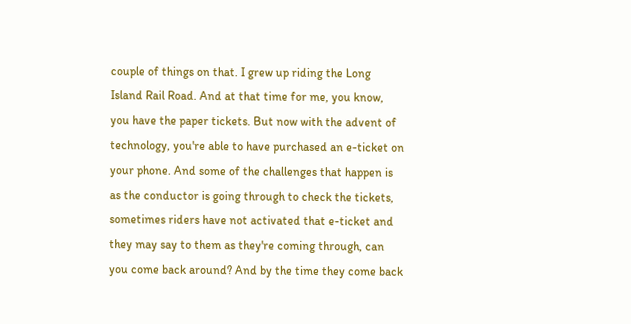couple of things on that. I grew up riding the Long Island Rail Road. And at that time for me, you know, you have the paper tickets. But now with the advent of technology, you're able to have purchased an e-ticket on your phone. And some of the challenges that happen is as the conductor is going through to check the tickets, sometimes riders have not activated that e-ticket and they may say to them as they're coming through, can you come back around? And by the time they come back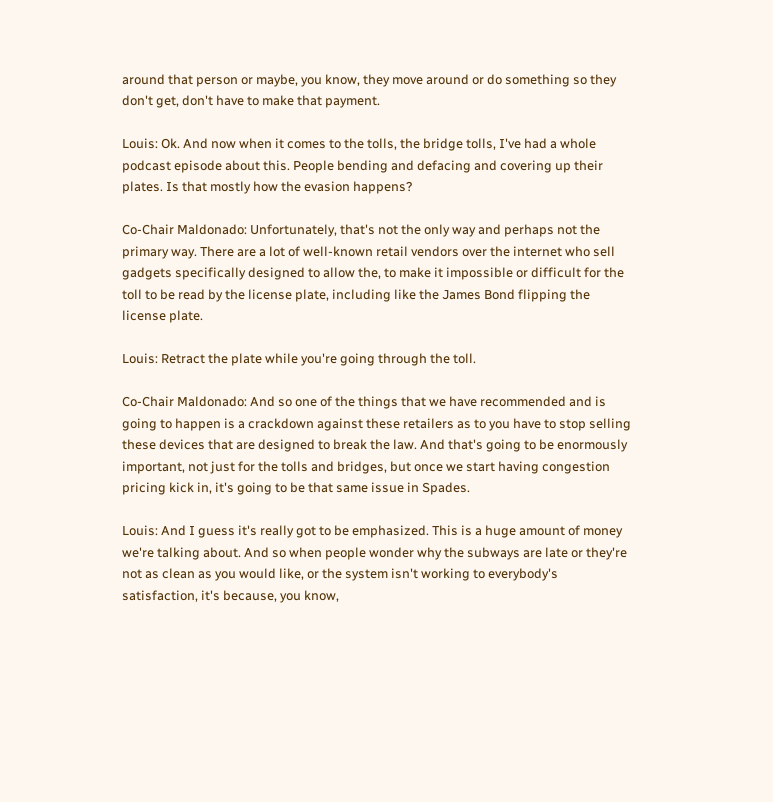around that person or maybe, you know, they move around or do something so they don't get, don't have to make that payment.

Louis: Ok. And now when it comes to the tolls, the bridge tolls, I've had a whole podcast episode about this. People bending and defacing and covering up their plates. Is that mostly how the evasion happens?

Co-Chair Maldonado: Unfortunately, that's not the only way and perhaps not the primary way. There are a lot of well-known retail vendors over the internet who sell gadgets specifically designed to allow the, to make it impossible or difficult for the toll to be read by the license plate, including like the James Bond flipping the license plate.

Louis: Retract the plate while you're going through the toll.

Co-Chair Maldonado: And so one of the things that we have recommended and is going to happen is a crackdown against these retailers as to you have to stop selling these devices that are designed to break the law. And that's going to be enormously important, not just for the tolls and bridges, but once we start having congestion pricing kick in, it's going to be that same issue in Spades.

Louis: And I guess it's really got to be emphasized. This is a huge amount of money we're talking about. And so when people wonder why the subways are late or they're not as clean as you would like, or the system isn't working to everybody's satisfaction, it's because, you know,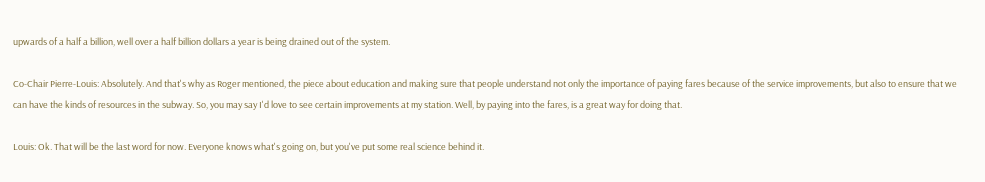upwards of a half a billion, well over a half billion dollars a year is being drained out of the system.

Co-Chair Pierre-Louis: Absolutely. And that's why as Roger mentioned, the piece about education and making sure that people understand not only the importance of paying fares because of the service improvements, but also to ensure that we can have the kinds of resources in the subway. So, you may say I'd love to see certain improvements at my station. Well, by paying into the fares, is a great way for doing that.

Louis: Ok. That will be the last word for now. Everyone knows what's going on, but you've put some real science behind it.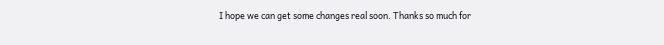I hope we can get some changes real soon. Thanks so much for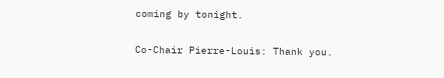coming by tonight.

Co-Chair Pierre-Louis: Thank you.